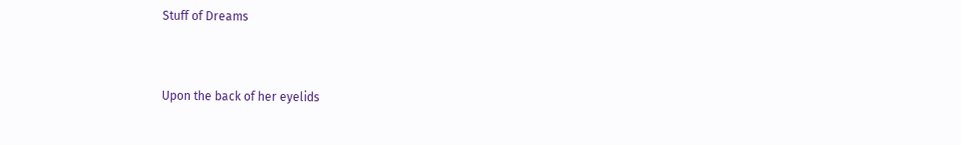Stuff of Dreams


Upon the back of her eyelids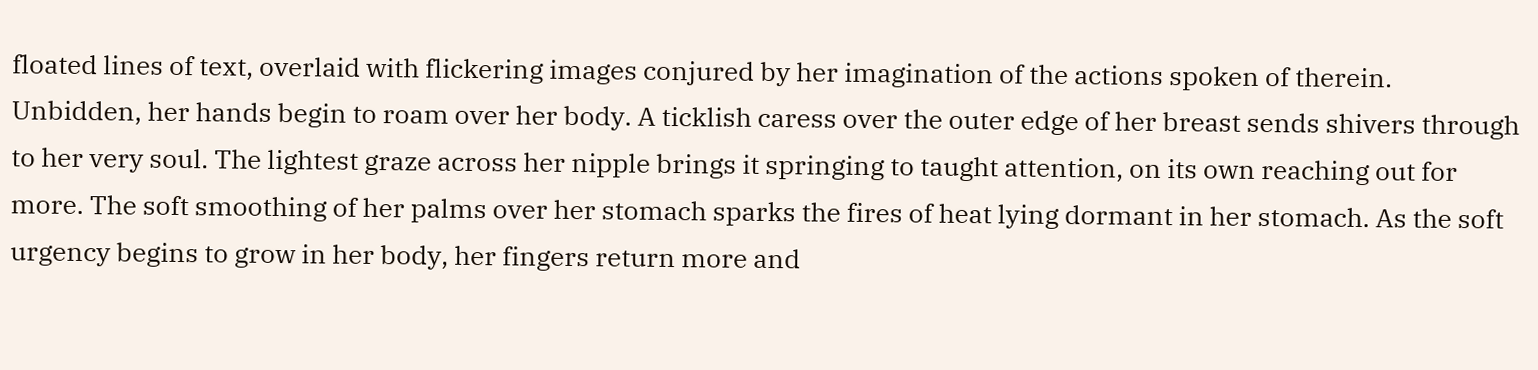floated lines of text, overlaid with flickering images conjured by her imagination of the actions spoken of therein. Unbidden, her hands begin to roam over her body. A ticklish caress over the outer edge of her breast sends shivers through to her very soul. The lightest graze across her nipple brings it springing to taught attention, on its own reaching out for more. The soft smoothing of her palms over her stomach sparks the fires of heat lying dormant in her stomach. As the soft urgency begins to grow in her body, her fingers return more and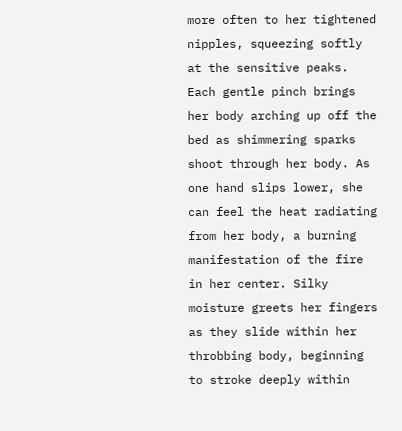more often to her tightened nipples, squeezing softly at the sensitive peaks. Each gentle pinch brings her body arching up off the bed as shimmering sparks shoot through her body. As one hand slips lower, she can feel the heat radiating from her body, a burning manifestation of the fire in her center. Silky moisture greets her fingers as they slide within her throbbing body, beginning to stroke deeply within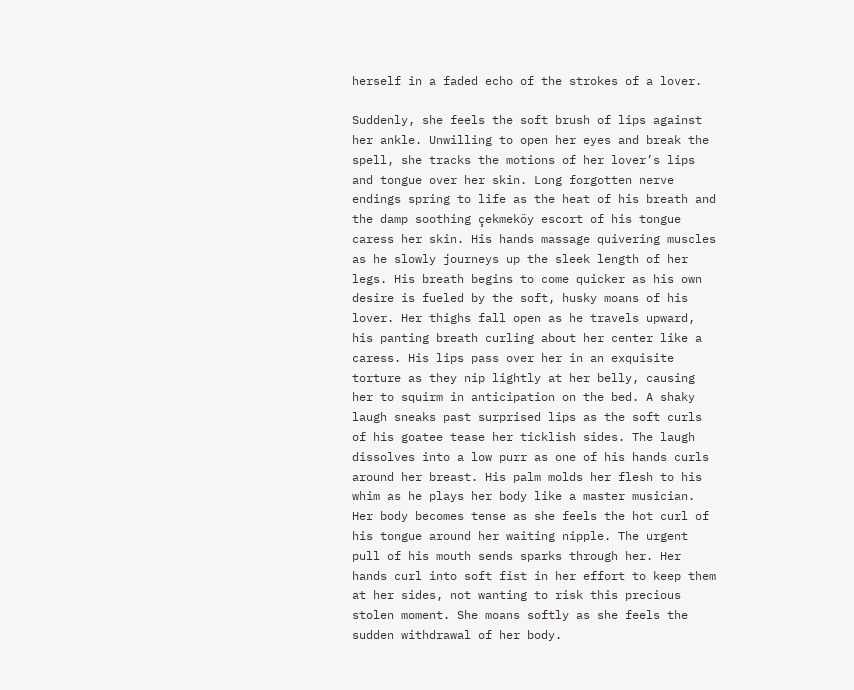herself in a faded echo of the strokes of a lover.

Suddenly, she feels the soft brush of lips against her ankle. Unwilling to open her eyes and break the spell, she tracks the motions of her lover’s lips and tongue over her skin. Long forgotten nerve endings spring to life as the heat of his breath and the damp soothing çekmeköy escort of his tongue caress her skin. His hands massage quivering muscles as he slowly journeys up the sleek length of her legs. His breath begins to come quicker as his own desire is fueled by the soft, husky moans of his lover. Her thighs fall open as he travels upward, his panting breath curling about her center like a caress. His lips pass over her in an exquisite torture as they nip lightly at her belly, causing her to squirm in anticipation on the bed. A shaky laugh sneaks past surprised lips as the soft curls of his goatee tease her ticklish sides. The laugh dissolves into a low purr as one of his hands curls around her breast. His palm molds her flesh to his whim as he plays her body like a master musician. Her body becomes tense as she feels the hot curl of his tongue around her waiting nipple. The urgent pull of his mouth sends sparks through her. Her hands curl into soft fist in her effort to keep them at her sides, not wanting to risk this precious stolen moment. She moans softly as she feels the sudden withdrawal of her body.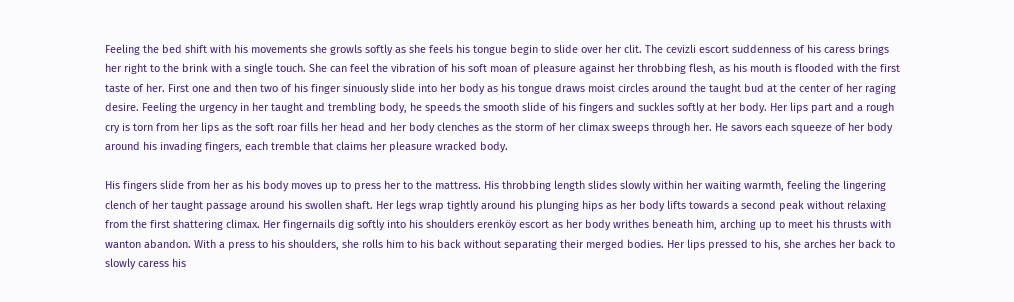Feeling the bed shift with his movements she growls softly as she feels his tongue begin to slide over her clit. The cevizli escort suddenness of his caress brings her right to the brink with a single touch. She can feel the vibration of his soft moan of pleasure against her throbbing flesh, as his mouth is flooded with the first taste of her. First one and then two of his finger sinuously slide into her body as his tongue draws moist circles around the taught bud at the center of her raging desire. Feeling the urgency in her taught and trembling body, he speeds the smooth slide of his fingers and suckles softly at her body. Her lips part and a rough cry is torn from her lips as the soft roar fills her head and her body clenches as the storm of her climax sweeps through her. He savors each squeeze of her body around his invading fingers, each tremble that claims her pleasure wracked body.

His fingers slide from her as his body moves up to press her to the mattress. His throbbing length slides slowly within her waiting warmth, feeling the lingering clench of her taught passage around his swollen shaft. Her legs wrap tightly around his plunging hips as her body lifts towards a second peak without relaxing from the first shattering climax. Her fingernails dig softly into his shoulders erenköy escort as her body writhes beneath him, arching up to meet his thrusts with wanton abandon. With a press to his shoulders, she rolls him to his back without separating their merged bodies. Her lips pressed to his, she arches her back to slowly caress his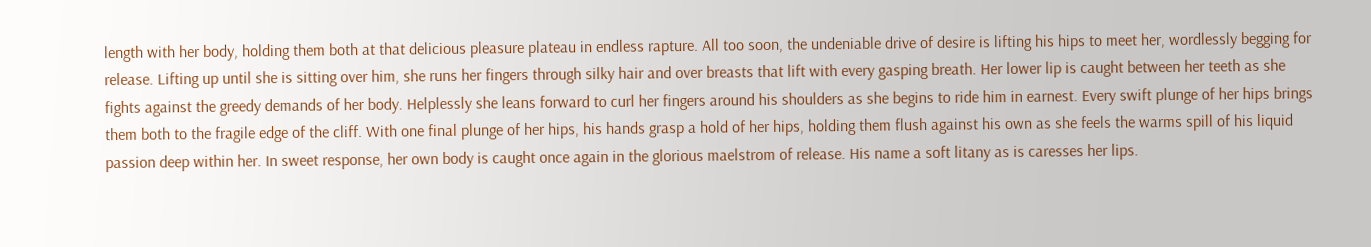length with her body, holding them both at that delicious pleasure plateau in endless rapture. All too soon, the undeniable drive of desire is lifting his hips to meet her, wordlessly begging for release. Lifting up until she is sitting over him, she runs her fingers through silky hair and over breasts that lift with every gasping breath. Her lower lip is caught between her teeth as she fights against the greedy demands of her body. Helplessly she leans forward to curl her fingers around his shoulders as she begins to ride him in earnest. Every swift plunge of her hips brings them both to the fragile edge of the cliff. With one final plunge of her hips, his hands grasp a hold of her hips, holding them flush against his own as she feels the warms spill of his liquid passion deep within her. In sweet response, her own body is caught once again in the glorious maelstrom of release. His name a soft litany as is caresses her lips.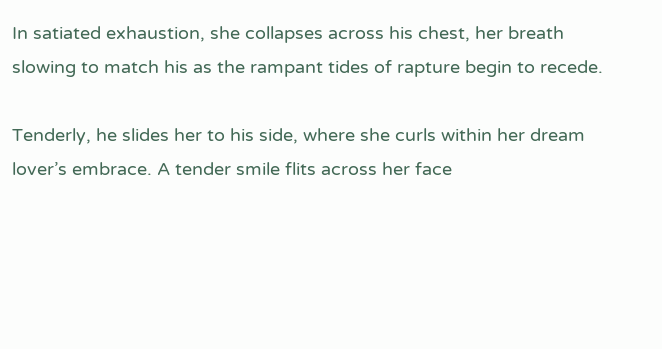In satiated exhaustion, she collapses across his chest, her breath slowing to match his as the rampant tides of rapture begin to recede.

Tenderly, he slides her to his side, where she curls within her dream lover’s embrace. A tender smile flits across her face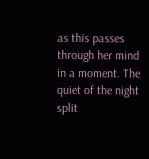as this passes through her mind in a moment. The quiet of the night split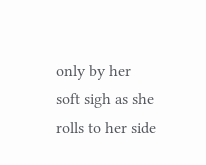only by her soft sigh as she rolls to her side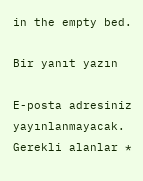in the empty bed.

Bir yanıt yazın

E-posta adresiniz yayınlanmayacak. Gerekli alanlar *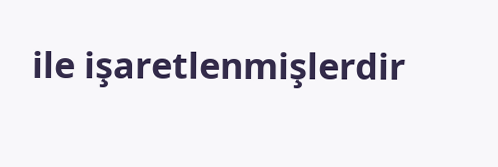ile işaretlenmişlerdir